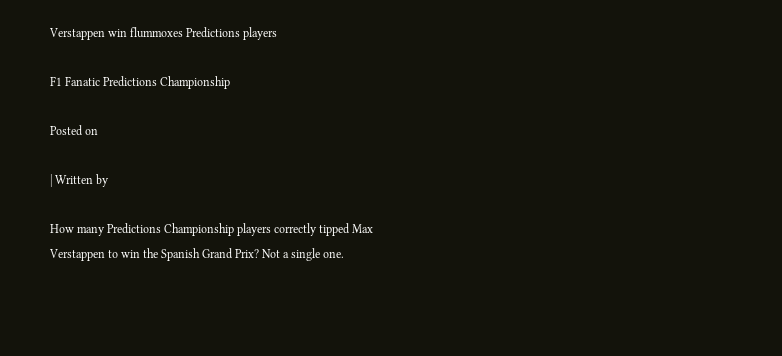Verstappen win flummoxes Predictions players

F1 Fanatic Predictions Championship

Posted on

| Written by

How many Predictions Championship players correctly tipped Max Verstappen to win the Spanish Grand Prix? Not a single one.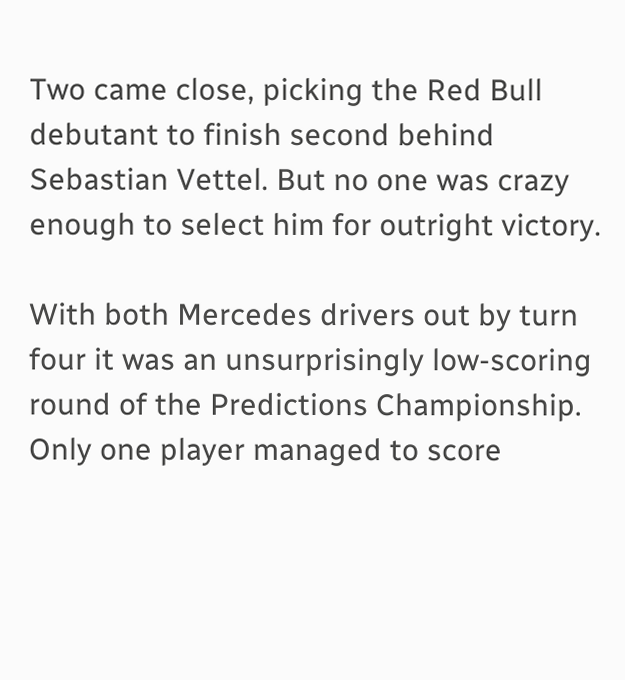Two came close, picking the Red Bull debutant to finish second behind Sebastian Vettel. But no one was crazy enough to select him for outright victory.

With both Mercedes drivers out by turn four it was an unsurprisingly low-scoring round of the Predictions Championship. Only one player managed to score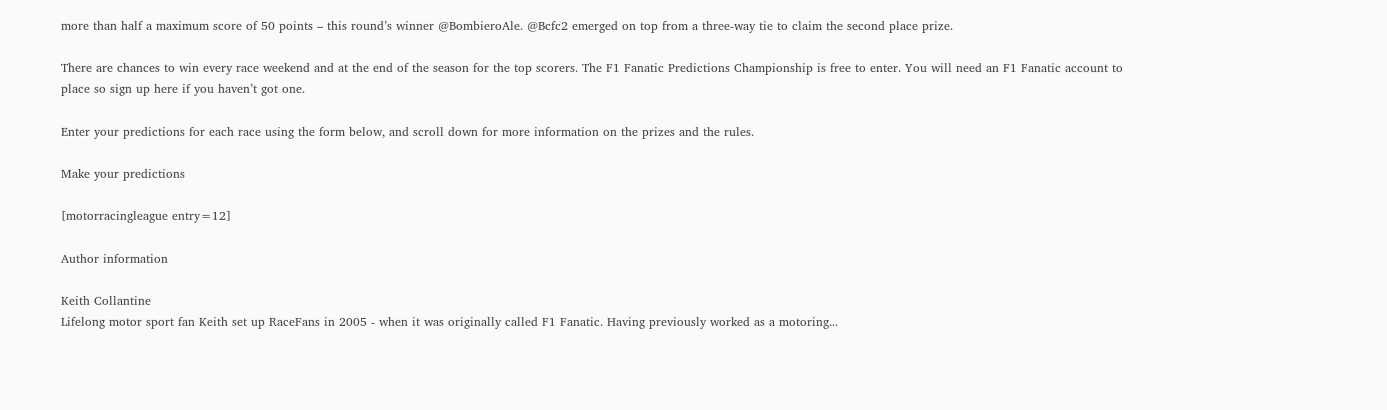more than half a maximum score of 50 points – this round’s winner @BombieroAle. @Bcfc2 emerged on top from a three-way tie to claim the second place prize.

There are chances to win every race weekend and at the end of the season for the top scorers. The F1 Fanatic Predictions Championship is free to enter. You will need an F1 Fanatic account to place so sign up here if you haven’t got one.

Enter your predictions for each race using the form below, and scroll down for more information on the prizes and the rules.

Make your predictions

[motorracingleague entry=12]

Author information

Keith Collantine
Lifelong motor sport fan Keith set up RaceFans in 2005 - when it was originally called F1 Fanatic. Having previously worked as a motoring...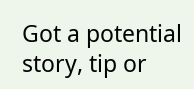Got a potential story, tip or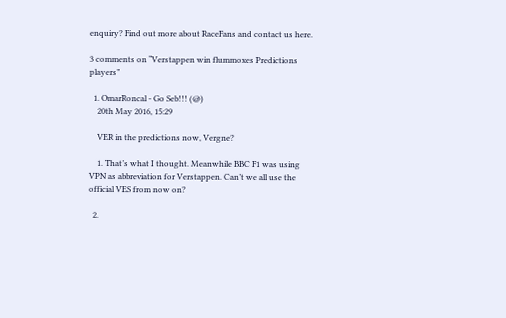enquiry? Find out more about RaceFans and contact us here.

3 comments on “Verstappen win flummoxes Predictions players”

  1. OmarRoncal - Go Seb!!! (@)
    20th May 2016, 15:29

    VER in the predictions now, Vergne?

    1. That’s what I thought. Meanwhile BBC F1 was using VPN as abbreviation for Verstappen. Can’t we all use the official VES from now on?

  2.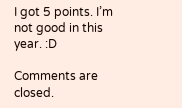I got 5 points. I’m not good in this year. :D

Comments are closed.